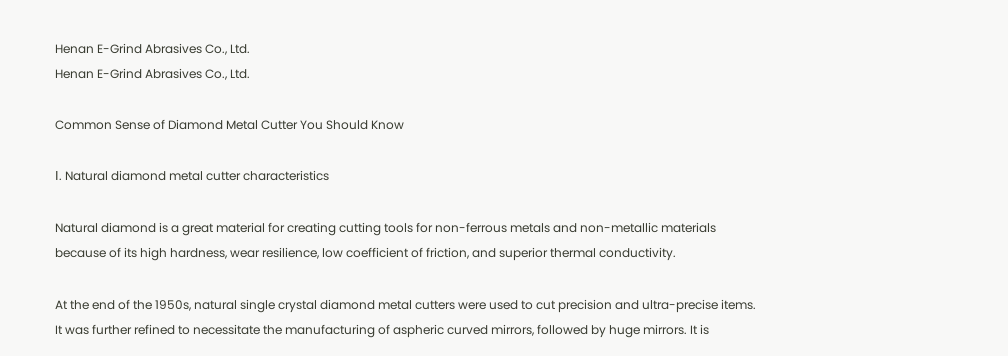Henan E-Grind Abrasives Co., Ltd.
Henan E-Grind Abrasives Co., Ltd.

Common Sense of Diamond Metal Cutter You Should Know

Ⅰ. Natural diamond metal cutter characteristics

Natural diamond is a great material for creating cutting tools for non-ferrous metals and non-metallic materials because of its high hardness, wear resilience, low coefficient of friction, and superior thermal conductivity.

At the end of the 1950s, natural single crystal diamond metal cutters were used to cut precision and ultra-precise items. It was further refined to necessitate the manufacturing of aspheric curved mirrors, followed by huge mirrors. It is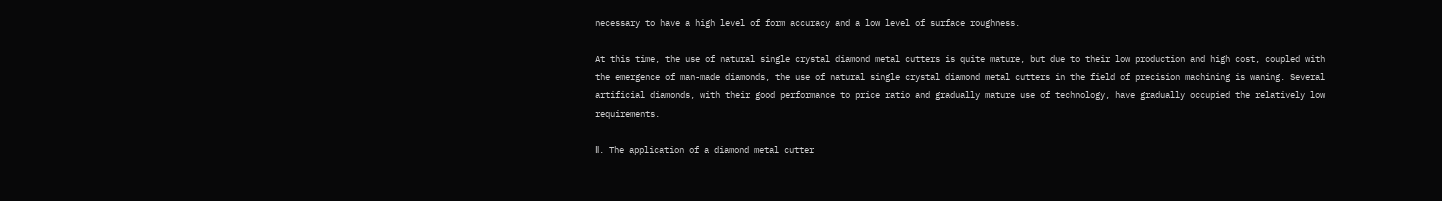necessary to have a high level of form accuracy and a low level of surface roughness.

At this time, the use of natural single crystal diamond metal cutters is quite mature, but due to their low production and high cost, coupled with the emergence of man-made diamonds, the use of natural single crystal diamond metal cutters in the field of precision machining is waning. Several artificial diamonds, with their good performance to price ratio and gradually mature use of technology, have gradually occupied the relatively low requirements.

Ⅱ. The application of a diamond metal cutter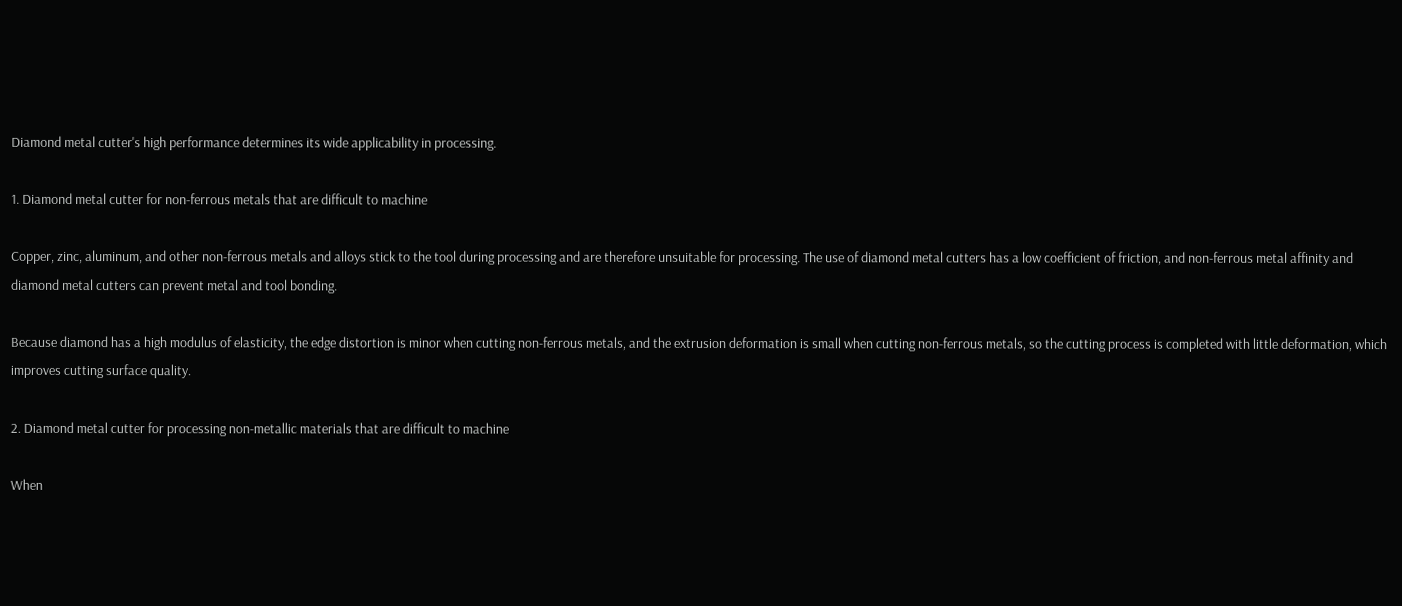Diamond metal cutter's high performance determines its wide applicability in processing.

1. Diamond metal cutter for non-ferrous metals that are difficult to machine

Copper, zinc, aluminum, and other non-ferrous metals and alloys stick to the tool during processing and are therefore unsuitable for processing. The use of diamond metal cutters has a low coefficient of friction, and non-ferrous metal affinity and diamond metal cutters can prevent metal and tool bonding.

Because diamond has a high modulus of elasticity, the edge distortion is minor when cutting non-ferrous metals, and the extrusion deformation is small when cutting non-ferrous metals, so the cutting process is completed with little deformation, which improves cutting surface quality.

2. Diamond metal cutter for processing non-metallic materials that are difficult to machine

When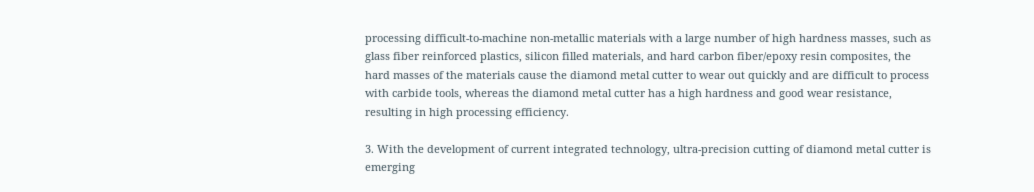processing difficult-to-machine non-metallic materials with a large number of high hardness masses, such as glass fiber reinforced plastics, silicon filled materials, and hard carbon fiber/epoxy resin composites, the hard masses of the materials cause the diamond metal cutter to wear out quickly and are difficult to process with carbide tools, whereas the diamond metal cutter has a high hardness and good wear resistance, resulting in high processing efficiency.

3. With the development of current integrated technology, ultra-precision cutting of diamond metal cutter is emerging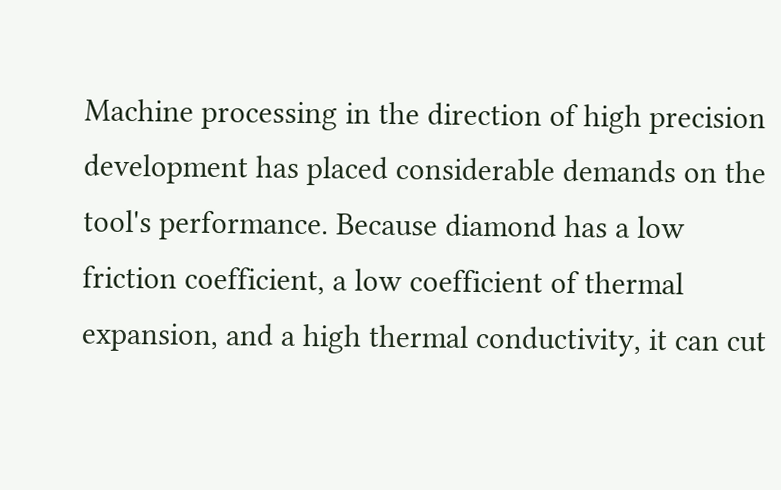Machine processing in the direction of high precision development has placed considerable demands on the tool's performance. Because diamond has a low friction coefficient, a low coefficient of thermal expansion, and a high thermal conductivity, it can cut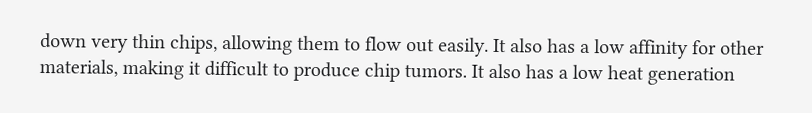down very thin chips, allowing them to flow out easily. It also has a low affinity for other materials, making it difficult to produce chip tumors. It also has a low heat generation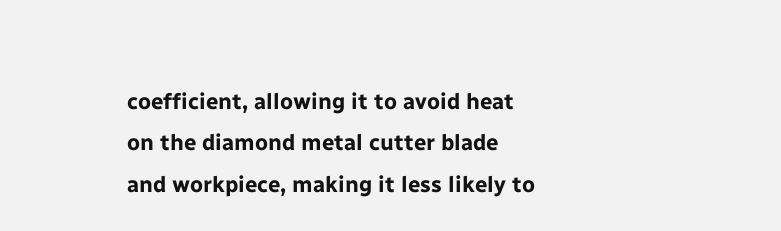coefficient, allowing it to avoid heat on the diamond metal cutter blade and workpiece, making it less likely to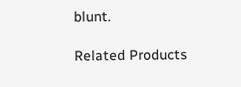blunt.

Related Products